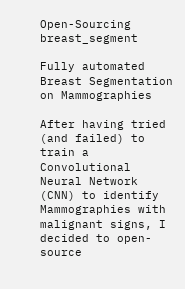Open-Sourcing breast_segment

Fully automated Breast Segmentation on Mammographies

After having tried (and failed) to train a Convolutional Neural Network (CNN) to identify Mammographies with malignant signs, I decided to open-source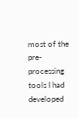most of the pre-processing tools I had developed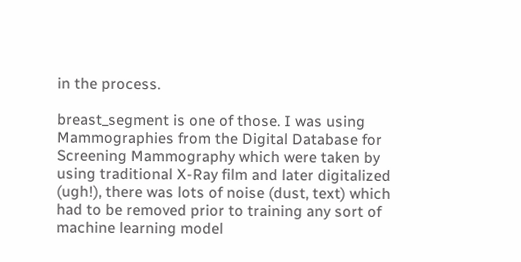in the process.

breast_segment is one of those. I was using Mammographies from the Digital Database for Screening Mammography which were taken by using traditional X-Ray film and later digitalized (ugh!), there was lots of noise (dust, text) which had to be removed prior to training any sort of machine learning model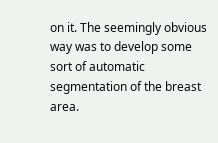on it. The seemingly obvious way was to develop some sort of automatic segmentation of the breast area.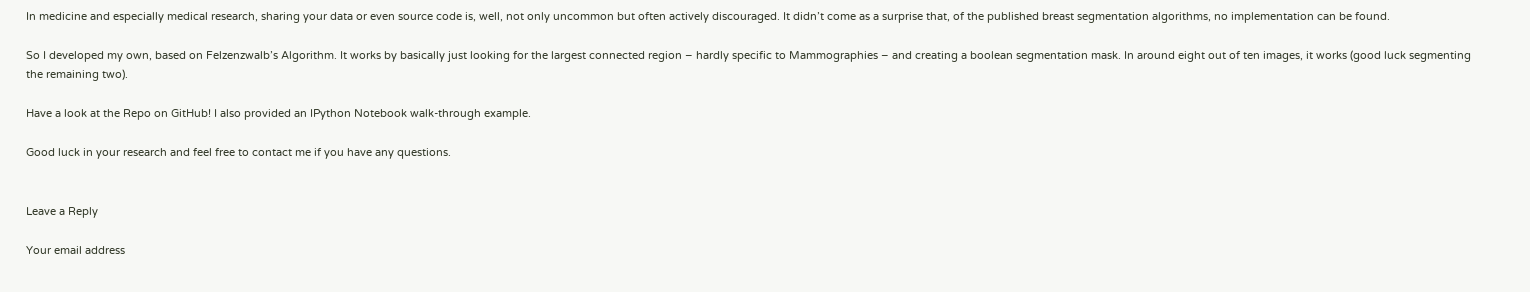In medicine and especially medical research, sharing your data or even source code is, well, not only uncommon but often actively discouraged. It didn’t come as a surprise that, of the published breast segmentation algorithms, no implementation can be found.

So I developed my own, based on Felzenzwalb’s Algorithm. It works by basically just looking for the largest connected region – hardly specific to Mammographies – and creating a boolean segmentation mask. In around eight out of ten images, it works (good luck segmenting the remaining two).

Have a look at the Repo on GitHub! I also provided an IPython Notebook walk-through example.

Good luck in your research and feel free to contact me if you have any questions.


Leave a Reply

Your email address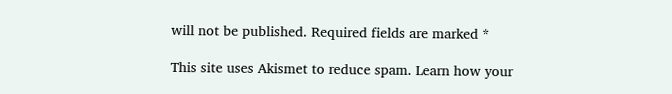will not be published. Required fields are marked *

This site uses Akismet to reduce spam. Learn how your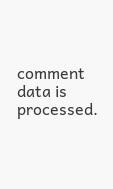comment data is processed.